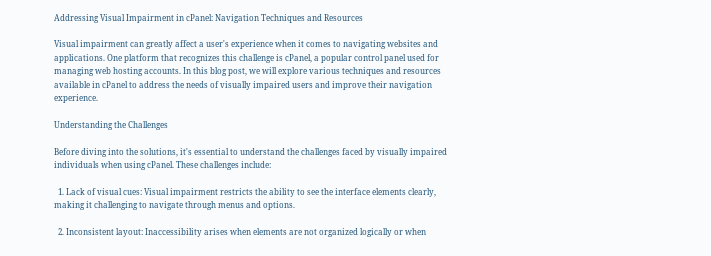Addressing Visual Impairment in cPanel: Navigation Techniques and Resources

Visual impairment can greatly affect a user's experience when it comes to navigating websites and applications. One platform that recognizes this challenge is cPanel, a popular control panel used for managing web hosting accounts. In this blog post, we will explore various techniques and resources available in cPanel to address the needs of visually impaired users and improve their navigation experience.

Understanding the Challenges

Before diving into the solutions, it's essential to understand the challenges faced by visually impaired individuals when using cPanel. These challenges include:

  1. Lack of visual cues: Visual impairment restricts the ability to see the interface elements clearly, making it challenging to navigate through menus and options.

  2. Inconsistent layout: Inaccessibility arises when elements are not organized logically or when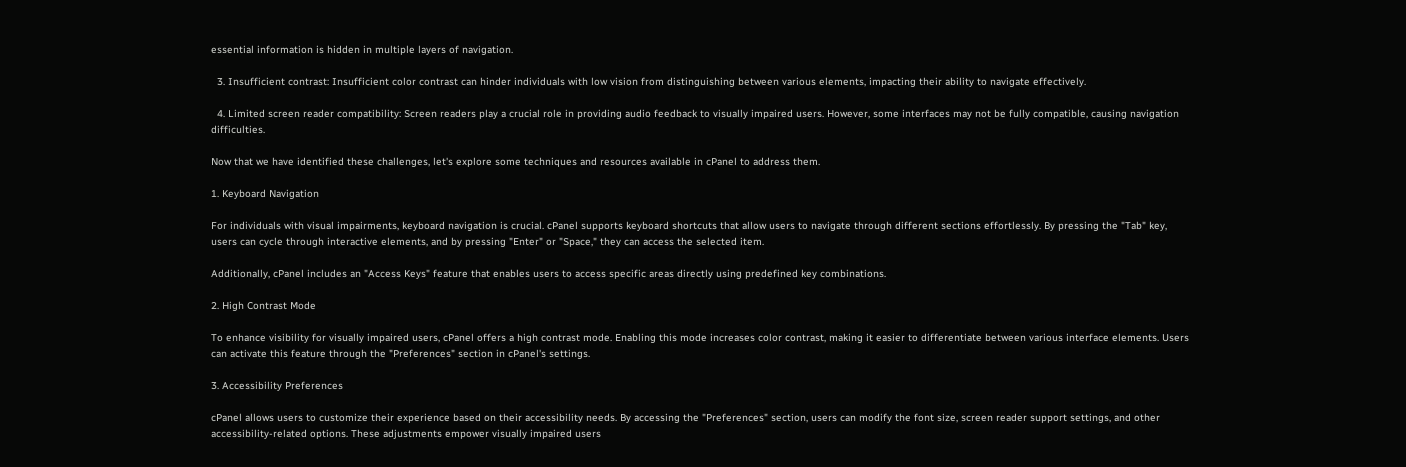essential information is hidden in multiple layers of navigation.

  3. Insufficient contrast: Insufficient color contrast can hinder individuals with low vision from distinguishing between various elements, impacting their ability to navigate effectively.

  4. Limited screen reader compatibility: Screen readers play a crucial role in providing audio feedback to visually impaired users. However, some interfaces may not be fully compatible, causing navigation difficulties.

Now that we have identified these challenges, let's explore some techniques and resources available in cPanel to address them.

1. Keyboard Navigation

For individuals with visual impairments, keyboard navigation is crucial. cPanel supports keyboard shortcuts that allow users to navigate through different sections effortlessly. By pressing the "Tab" key, users can cycle through interactive elements, and by pressing "Enter" or "Space," they can access the selected item.

Additionally, cPanel includes an "Access Keys" feature that enables users to access specific areas directly using predefined key combinations.

2. High Contrast Mode

To enhance visibility for visually impaired users, cPanel offers a high contrast mode. Enabling this mode increases color contrast, making it easier to differentiate between various interface elements. Users can activate this feature through the "Preferences" section in cPanel's settings.

3. Accessibility Preferences

cPanel allows users to customize their experience based on their accessibility needs. By accessing the "Preferences" section, users can modify the font size, screen reader support settings, and other accessibility-related options. These adjustments empower visually impaired users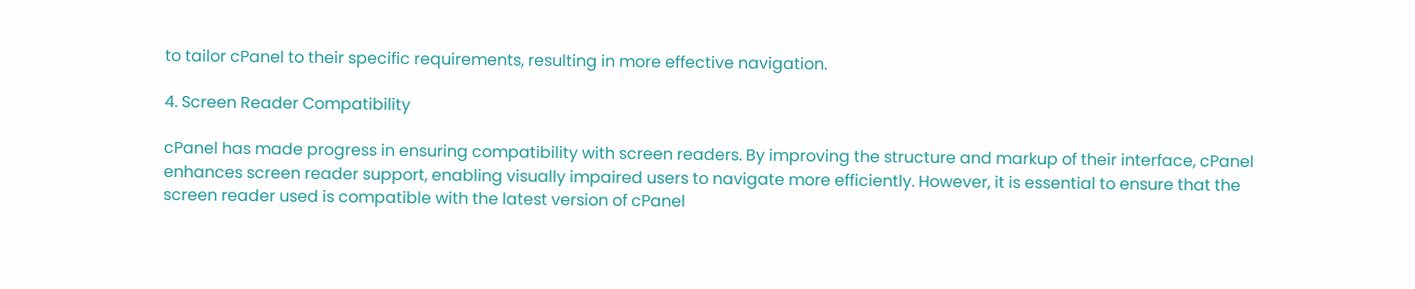to tailor cPanel to their specific requirements, resulting in more effective navigation.

4. Screen Reader Compatibility

cPanel has made progress in ensuring compatibility with screen readers. By improving the structure and markup of their interface, cPanel enhances screen reader support, enabling visually impaired users to navigate more efficiently. However, it is essential to ensure that the screen reader used is compatible with the latest version of cPanel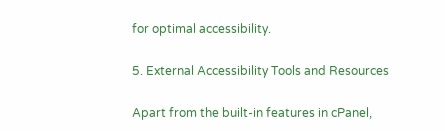for optimal accessibility.

5. External Accessibility Tools and Resources

Apart from the built-in features in cPanel,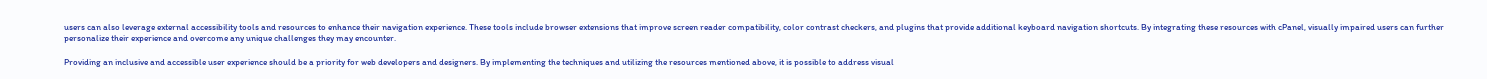users can also leverage external accessibility tools and resources to enhance their navigation experience. These tools include browser extensions that improve screen reader compatibility, color contrast checkers, and plugins that provide additional keyboard navigation shortcuts. By integrating these resources with cPanel, visually impaired users can further personalize their experience and overcome any unique challenges they may encounter.

Providing an inclusive and accessible user experience should be a priority for web developers and designers. By implementing the techniques and utilizing the resources mentioned above, it is possible to address visual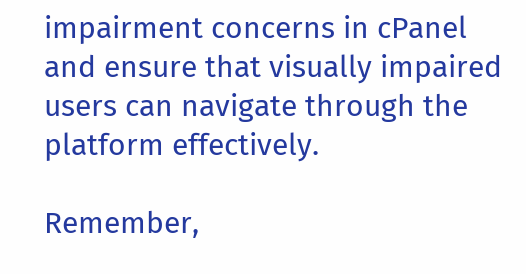impairment concerns in cPanel and ensure that visually impaired users can navigate through the platform effectively.

Remember,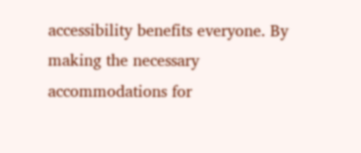accessibility benefits everyone. By making the necessary accommodations for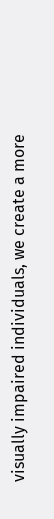visually impaired individuals, we create a more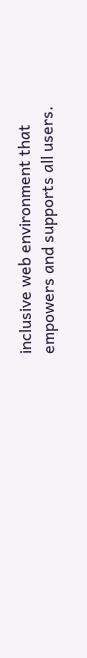inclusive web environment that empowers and supports all users.